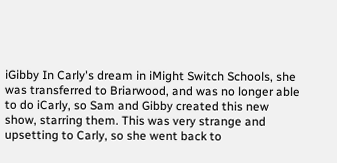iGibby In Carly's dream in iMight Switch Schools, she was transferred to Briarwood, and was no longer able to do iCarly, so Sam and Gibby created this new show, starring them. This was very strange and upsetting to Carly, so she went back to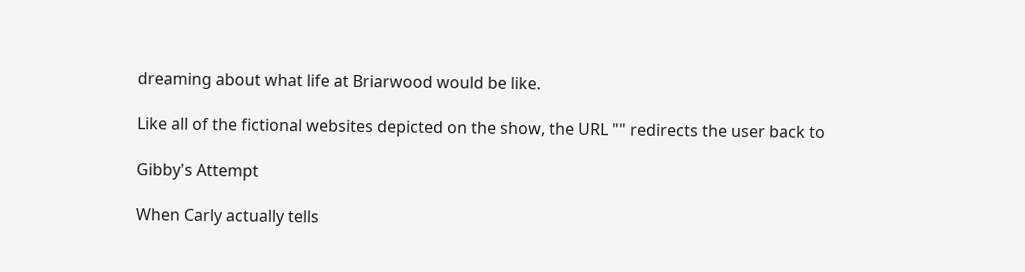dreaming about what life at Briarwood would be like.

Like all of the fictional websites depicted on the show, the URL "" redirects the user back to

Gibby's Attempt

When Carly actually tells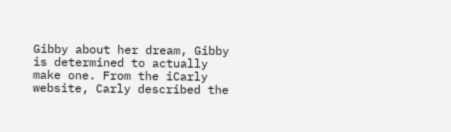Gibby about her dream, Gibby is determined to actually make one. From the iCarly website, Carly described the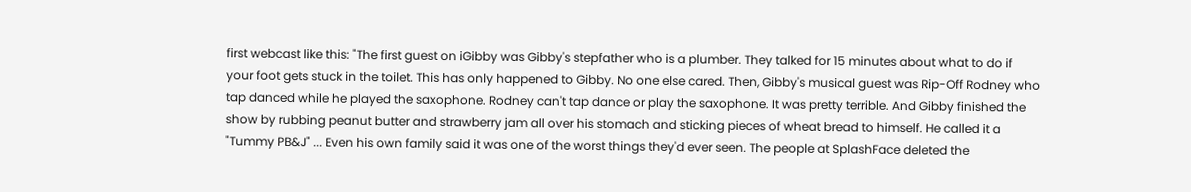first webcast like this: "The first guest on iGibby was Gibby's stepfather who is a plumber. They talked for 15 minutes about what to do if your foot gets stuck in the toilet. This has only happened to Gibby. No one else cared. Then, Gibby's musical guest was Rip-Off Rodney who tap danced while he played the saxophone. Rodney can't tap dance or play the saxophone. It was pretty terrible. And Gibby finished the show by rubbing peanut butter and strawberry jam all over his stomach and sticking pieces of wheat bread to himself. He called it a "Tummy PB&J" ... Even his own family said it was one of the worst things they'd ever seen. The people at SplashFace deleted the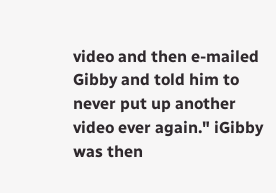video and then e-mailed Gibby and told him to never put up another video ever again." iGibby was then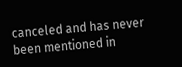canceled and has never been mentioned in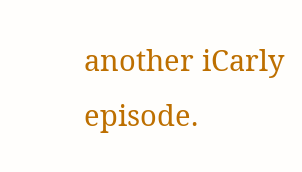another iCarly episode.